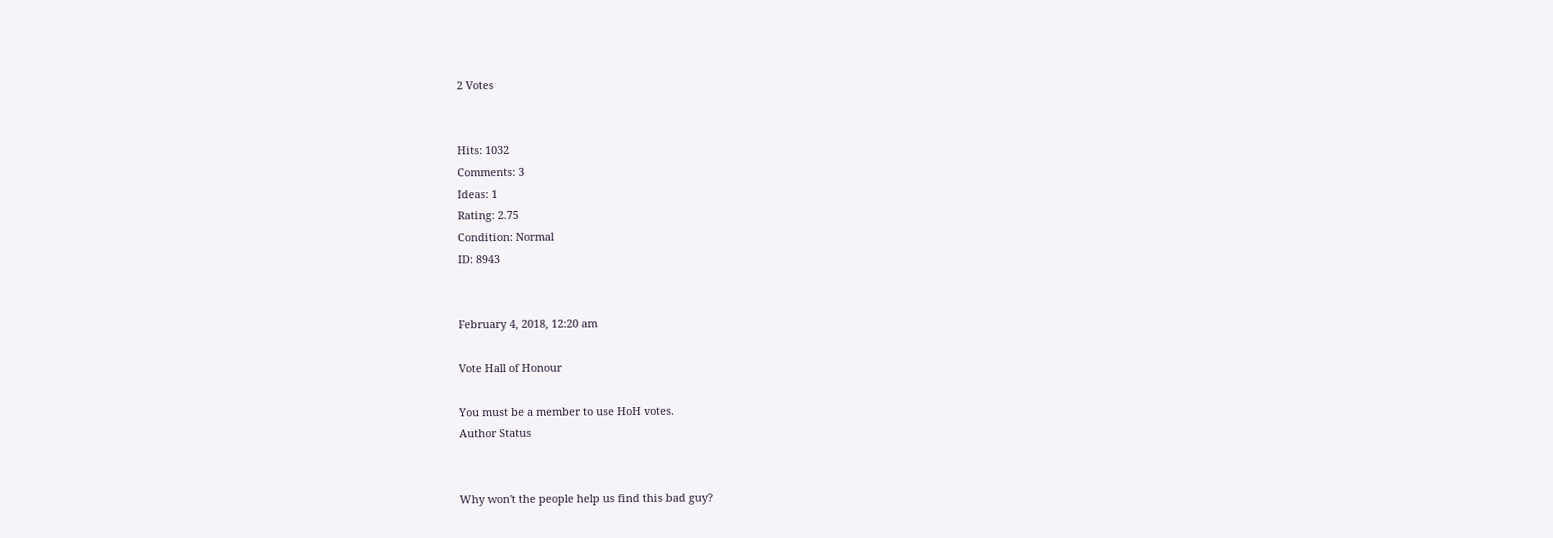2 Votes


Hits: 1032
Comments: 3
Ideas: 1
Rating: 2.75
Condition: Normal
ID: 8943


February 4, 2018, 12:20 am

Vote Hall of Honour

You must be a member to use HoH votes.
Author Status


Why won't the people help us find this bad guy?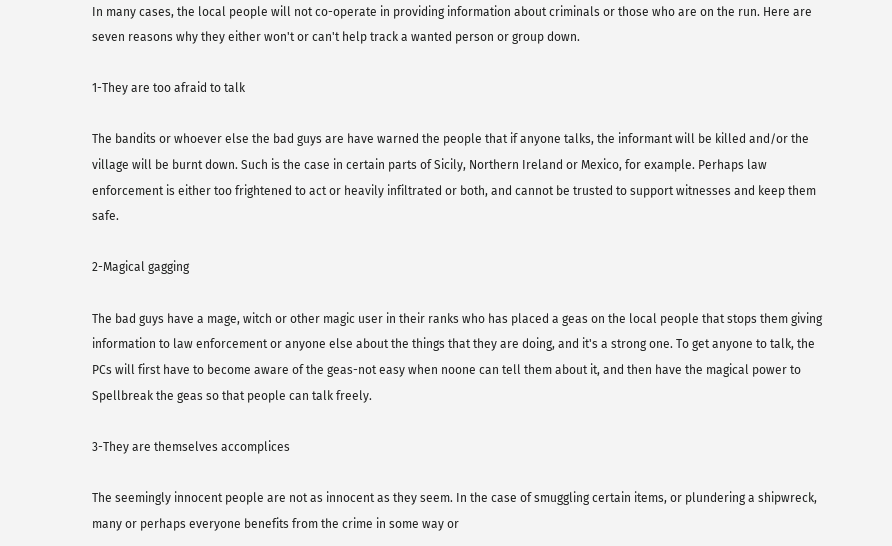In many cases, the local people will not co-operate in providing information about criminals or those who are on the run. Here are seven reasons why they either won't or can't help track a wanted person or group down.

1-They are too afraid to talk

The bandits or whoever else the bad guys are have warned the people that if anyone talks, the informant will be killed and/or the village will be burnt down. Such is the case in certain parts of Sicily, Northern Ireland or Mexico, for example. Perhaps law enforcement is either too frightened to act or heavily infiltrated or both, and cannot be trusted to support witnesses and keep them safe.

2-Magical gagging

The bad guys have a mage, witch or other magic user in their ranks who has placed a geas on the local people that stops them giving information to law enforcement or anyone else about the things that they are doing, and it's a strong one. To get anyone to talk, the PCs will first have to become aware of the geas-not easy when noone can tell them about it, and then have the magical power to Spellbreak the geas so that people can talk freely.

3-They are themselves accomplices

The seemingly innocent people are not as innocent as they seem. In the case of smuggling certain items, or plundering a shipwreck, many or perhaps everyone benefits from the crime in some way or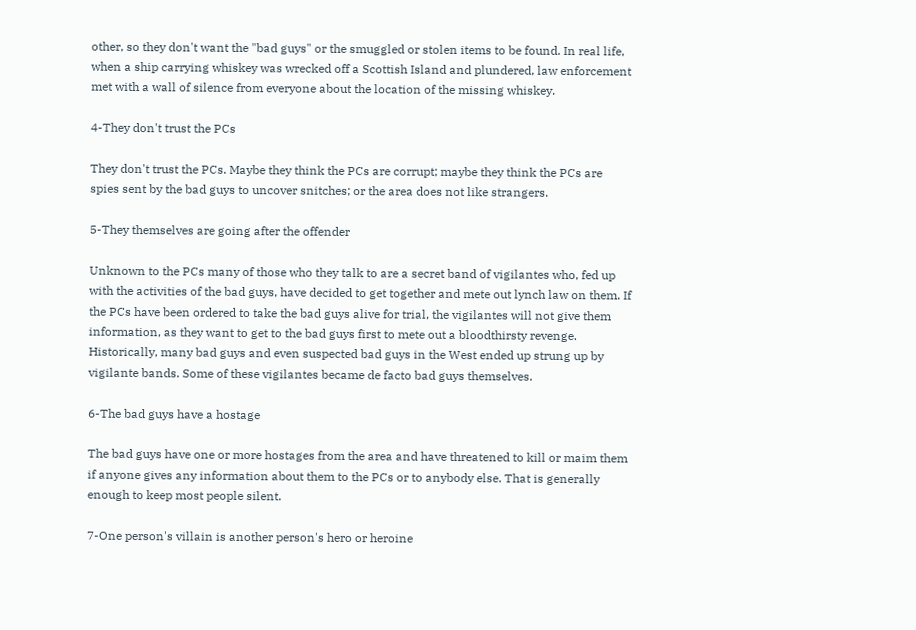other, so they don't want the "bad guys" or the smuggled or stolen items to be found. In real life, when a ship carrying whiskey was wrecked off a Scottish Island and plundered, law enforcement met with a wall of silence from everyone about the location of the missing whiskey.

4-They don't trust the PCs

They don't trust the PCs. Maybe they think the PCs are corrupt; maybe they think the PCs are spies sent by the bad guys to uncover snitches; or the area does not like strangers.

5-They themselves are going after the offender

Unknown to the PCs many of those who they talk to are a secret band of vigilantes who, fed up with the activities of the bad guys, have decided to get together and mete out lynch law on them. If the PCs have been ordered to take the bad guys alive for trial, the vigilantes will not give them information, as they want to get to the bad guys first to mete out a bloodthirsty revenge. Historically, many bad guys and even suspected bad guys in the West ended up strung up by vigilante bands. Some of these vigilantes became de facto bad guys themselves.

6-The bad guys have a hostage

The bad guys have one or more hostages from the area and have threatened to kill or maim them if anyone gives any information about them to the PCs or to anybody else. That is generally enough to keep most people silent.

7-One person's villain is another person's hero or heroine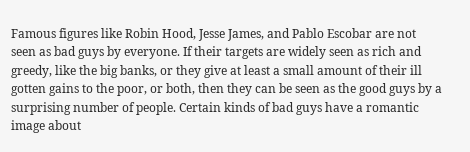Famous figures like Robin Hood, Jesse James, and Pablo Escobar are not seen as bad guys by everyone. If their targets are widely seen as rich and greedy, like the big banks, or they give at least a small amount of their ill gotten gains to the poor, or both, then they can be seen as the good guys by a surprising number of people. Certain kinds of bad guys have a romantic image about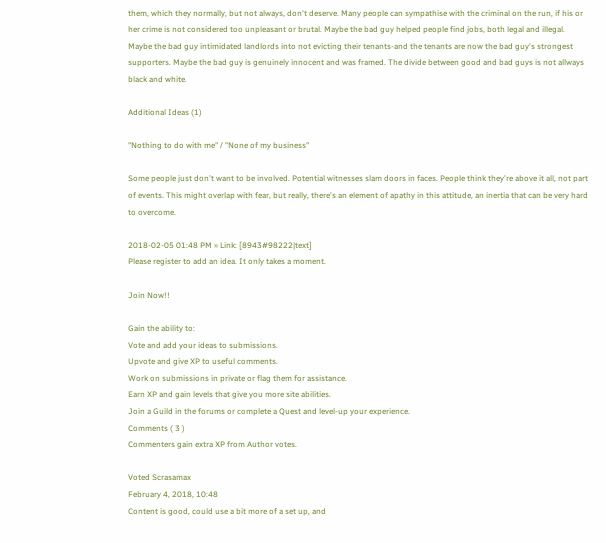them, which they normally, but not always, don't deserve. Many people can sympathise with the criminal on the run, if his or her crime is not considered too unpleasant or brutal. Maybe the bad guy helped people find jobs, both legal and illegal. Maybe the bad guy intimidated landlords into not evicting their tenants-and the tenants are now the bad guy's strongest supporters. Maybe the bad guy is genuinely innocent and was framed. The divide between good and bad guys is not allways black and white.

Additional Ideas (1)

"Nothing to do with me" / "None of my business"

Some people just don't want to be involved. Potential witnesses slam doors in faces. People think they're above it all, not part of events. This might overlap with fear, but really, there's an element of apathy in this attitude, an inertia that can be very hard to overcome.

2018-02-05 01:48 PM » Link: [8943#98222|text]
Please register to add an idea. It only takes a moment.

Join Now!!

Gain the ability to:
Vote and add your ideas to submissions.
Upvote and give XP to useful comments.
Work on submissions in private or flag them for assistance.
Earn XP and gain levels that give you more site abilities.
Join a Guild in the forums or complete a Quest and level-up your experience.
Comments ( 3 )
Commenters gain extra XP from Author votes.

Voted Scrasamax
February 4, 2018, 10:48
Content is good, could use a bit more of a set up, and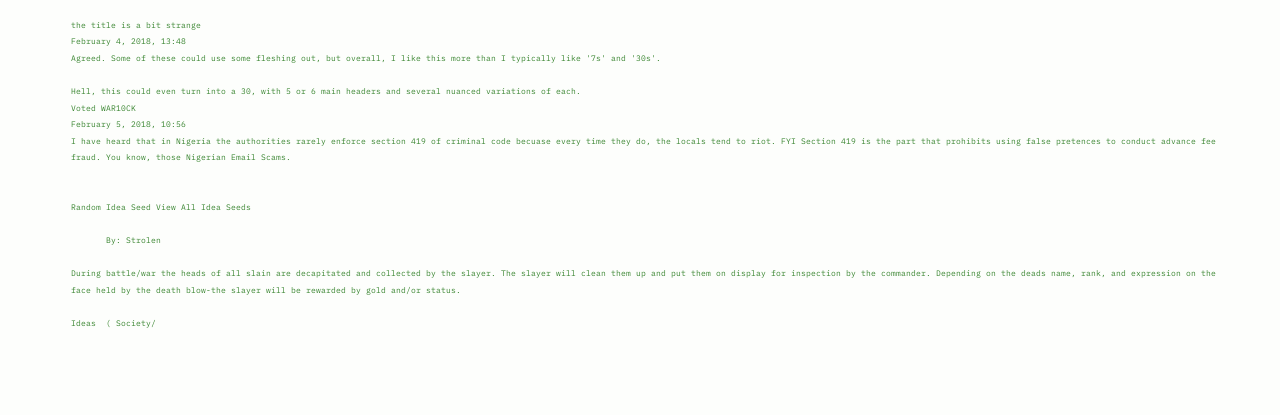the title is a bit strange
February 4, 2018, 13:48
Agreed. Some of these could use some fleshing out, but overall, I like this more than I typically like '7s' and '30s'.

Hell, this could even turn into a 30, with 5 or 6 main headers and several nuanced variations of each.
Voted WAR10CK
February 5, 2018, 10:56
I have heard that in Nigeria the authorities rarely enforce section 419 of criminal code becuase every time they do, the locals tend to riot. FYI Section 419 is the part that prohibits using false pretences to conduct advance fee fraud. You know, those Nigerian Email Scams.


Random Idea Seed View All Idea Seeds

       By: Strolen

During battle/war the heads of all slain are decapitated and collected by the slayer. The slayer will clean them up and put them on display for inspection by the commander. Depending on the deads name, rank, and expression on the face held by the death blow-the slayer will be rewarded by gold and/or status.

Ideas  ( Society/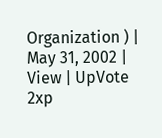Organization ) | May 31, 2002 | View | UpVote 2xp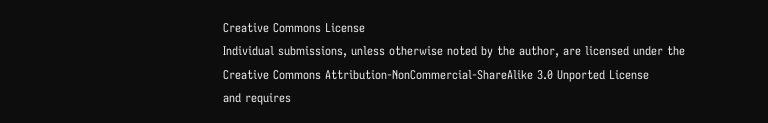Creative Commons License
Individual submissions, unless otherwise noted by the author, are licensed under the
Creative Commons Attribution-NonCommercial-ShareAlike 3.0 Unported License
and requires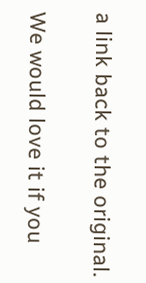a link back to the original.

We would love it if you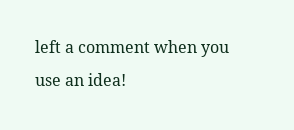left a comment when you use an idea!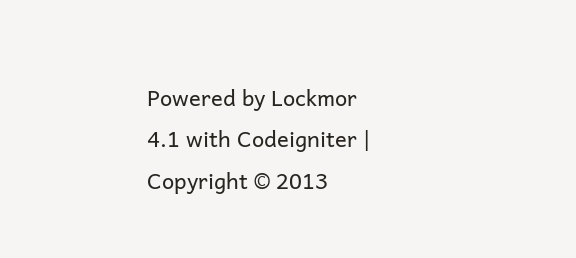Powered by Lockmor 4.1 with Codeigniter | Copyright © 2013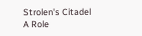Strolen's Citadel
A Role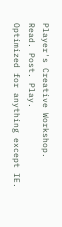Player's Creative Workshop.
Read. Post. Play.
Optimized for anything except IE.